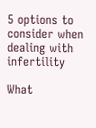5 options to consider when dealing with infertility

What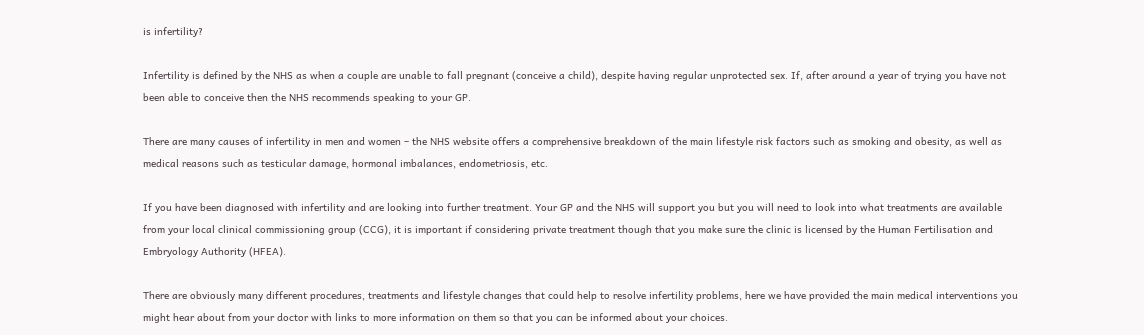is infertility?

Infertility is defined by the NHS as when a couple are unable to fall pregnant (conceive a child), despite having regular unprotected sex. If, after around a year of trying you have not been able to conceive then the NHS recommends speaking to your GP.

There are many causes of infertility in men and women – the NHS website offers a comprehensive breakdown of the main lifestyle risk factors such as smoking and obesity, as well as medical reasons such as testicular damage, hormonal imbalances, endometriosis, etc.

If you have been diagnosed with infertility and are looking into further treatment. Your GP and the NHS will support you but you will need to look into what treatments are available from your local clinical commissioning group (CCG), it is important if considering private treatment though that you make sure the clinic is licensed by the Human Fertilisation and Embryology Authority (HFEA).

There are obviously many different procedures, treatments and lifestyle changes that could help to resolve infertility problems, here we have provided the main medical interventions you might hear about from your doctor with links to more information on them so that you can be informed about your choices.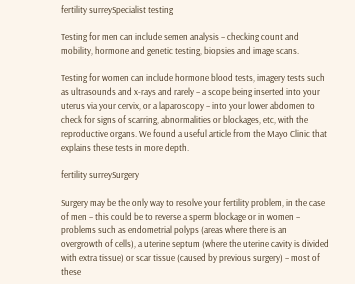fertility surreySpecialist testing

Testing for men can include semen analysis – checking count and mobility, hormone and genetic testing, biopsies and image scans.

Testing for women can include hormone blood tests, imagery tests such as ultrasounds and x-rays and rarely – a scope being inserted into your uterus via your cervix, or a laparoscopy – into your lower abdomen to check for signs of scarring, abnormalities or blockages, etc, with the reproductive organs. We found a useful article from the Mayo Clinic that explains these tests in more depth.

fertility surreySurgery

Surgery may be the only way to resolve your fertility problem, in the case of men – this could be to reverse a sperm blockage or in women – problems such as endometrial polyps (areas where there is an overgrowth of cells), a uterine septum (where the uterine cavity is divided with extra tissue) or scar tissue (caused by previous surgery) – most of these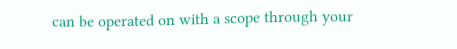can be operated on with a scope through your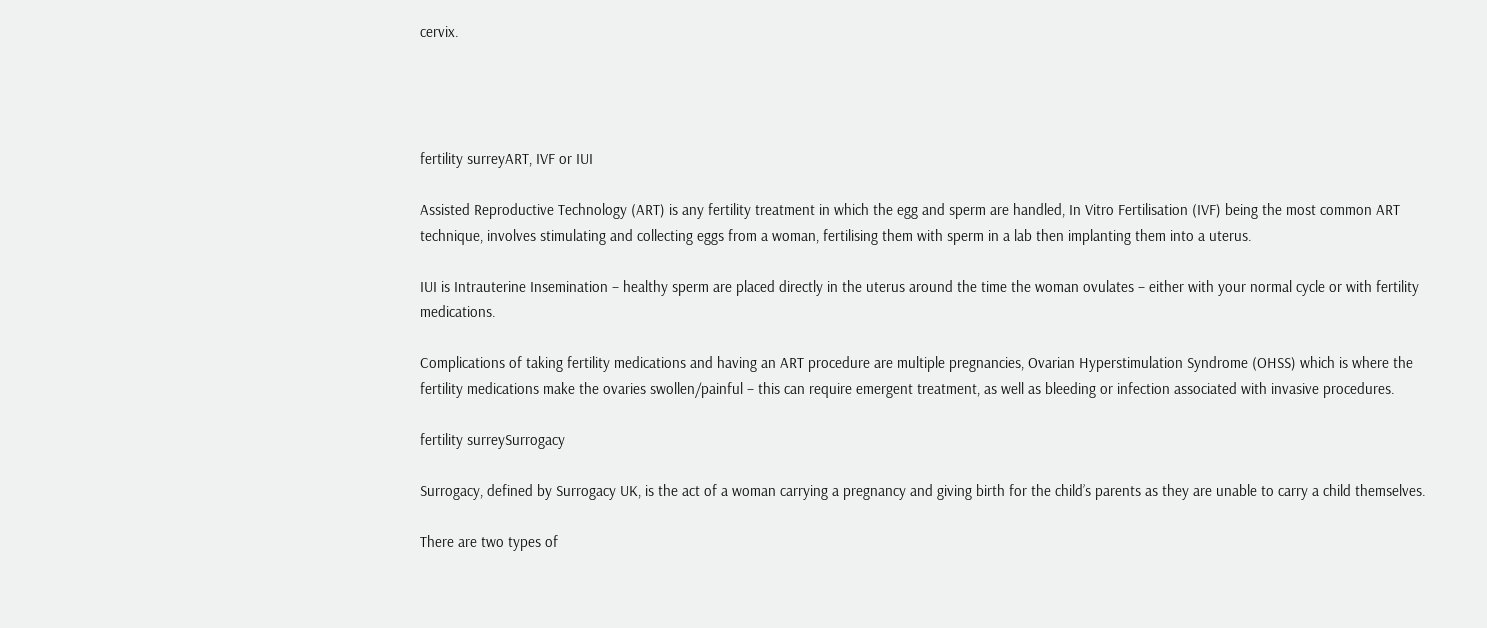cervix.




fertility surreyART, IVF or IUI

Assisted Reproductive Technology (ART) is any fertility treatment in which the egg and sperm are handled, In Vitro Fertilisation (IVF) being the most common ART technique, involves stimulating and collecting eggs from a woman, fertilising them with sperm in a lab then implanting them into a uterus.

IUI is Intrauterine Insemination – healthy sperm are placed directly in the uterus around the time the woman ovulates – either with your normal cycle or with fertility medications.

Complications of taking fertility medications and having an ART procedure are multiple pregnancies, Ovarian Hyperstimulation Syndrome (OHSS) which is where the fertility medications make the ovaries swollen/painful – this can require emergent treatment, as well as bleeding or infection associated with invasive procedures.

fertility surreySurrogacy

Surrogacy, defined by Surrogacy UK, is the act of a woman carrying a pregnancy and giving birth for the child’s parents as they are unable to carry a child themselves.

There are two types of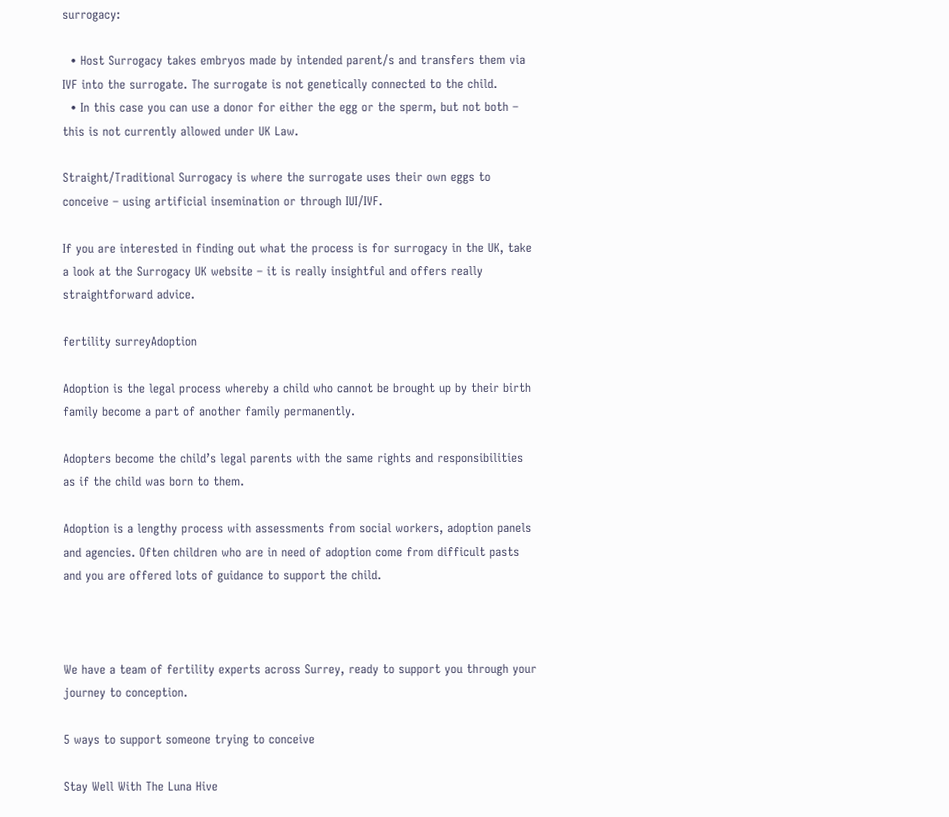surrogacy:

  • Host Surrogacy takes embryos made by intended parent/s and transfers them via IVF into the surrogate. The surrogate is not genetically connected to the child.
  • In this case you can use a donor for either the egg or the sperm, but not both – this is not currently allowed under UK Law.

Straight/Traditional Surrogacy is where the surrogate uses their own eggs to conceive – using artificial insemination or through IUI/IVF.

If you are interested in finding out what the process is for surrogacy in the UK, take a look at the Surrogacy UK website – it is really insightful and offers really straightforward advice.

fertility surreyAdoption

Adoption is the legal process whereby a child who cannot be brought up by their birth family become a part of another family permanently.

Adopters become the child’s legal parents with the same rights and responsibilities as if the child was born to them.

Adoption is a lengthy process with assessments from social workers, adoption panels and agencies. Often children who are in need of adoption come from difficult pasts and you are offered lots of guidance to support the child.



We have a team of fertility experts across Surrey, ready to support you through your journey to conception.

5 ways to support someone trying to conceive

Stay Well With The Luna Hive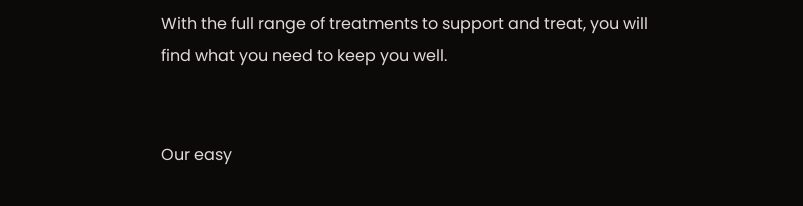With the full range of treatments to support and treat, you will find what you need to keep you well.


Our easy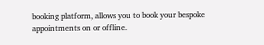booking platform, allows you to book your bespoke appointments on or offline.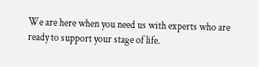We are here when you need us with experts who are ready to support your stage of life.